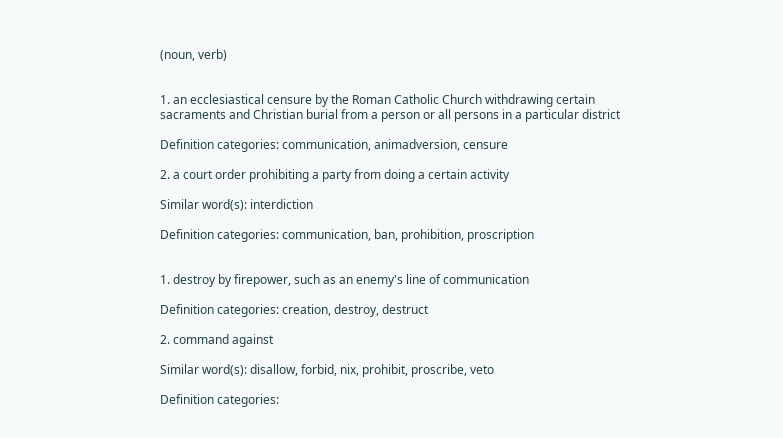(noun, verb)


1. an ecclesiastical censure by the Roman Catholic Church withdrawing certain sacraments and Christian burial from a person or all persons in a particular district

Definition categories: communication, animadversion, censure

2. a court order prohibiting a party from doing a certain activity

Similar word(s): interdiction

Definition categories: communication, ban, prohibition, proscription


1. destroy by firepower, such as an enemy's line of communication

Definition categories: creation, destroy, destruct

2. command against

Similar word(s): disallow, forbid, nix, prohibit, proscribe, veto

Definition categories: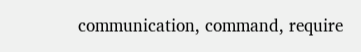communication, command, require